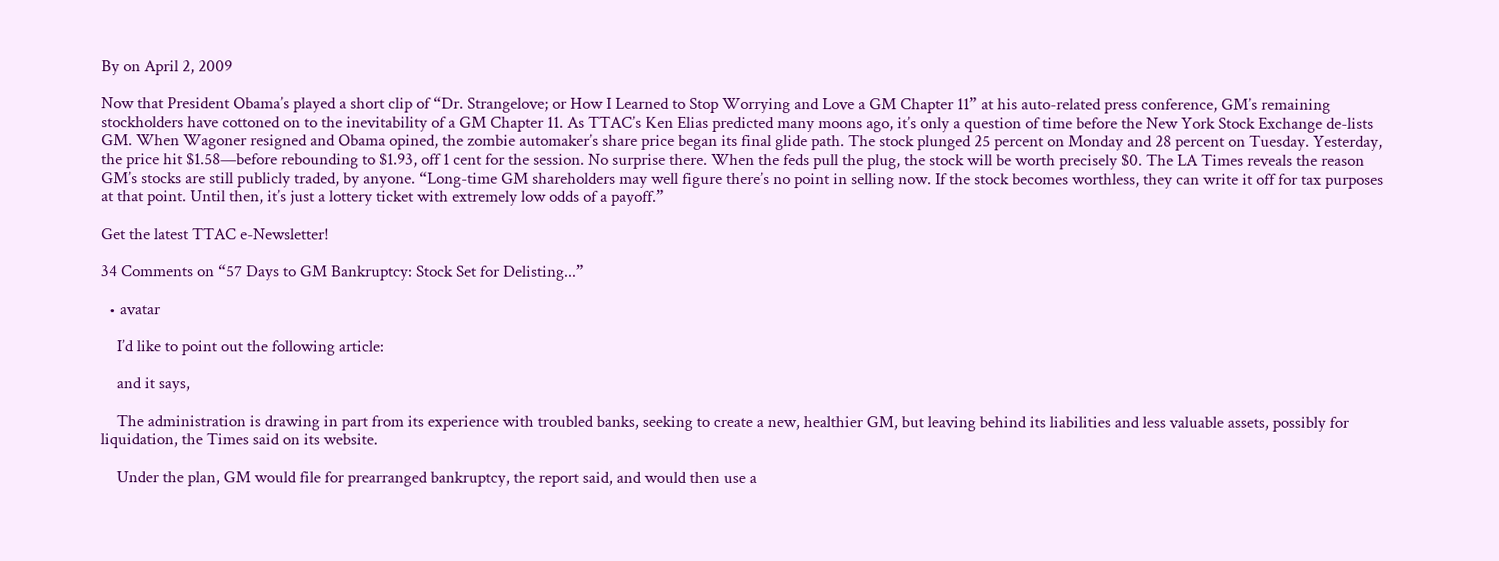By on April 2, 2009

Now that President Obama’s played a short clip of “Dr. Strangelove; or How I Learned to Stop Worrying and Love a GM Chapter 11” at his auto-related press conference, GM’s remaining stockholders have cottoned on to the inevitability of a GM Chapter 11. As TTAC’s Ken Elias predicted many moons ago, it’s only a question of time before the New York Stock Exchange de-lists GM. When Wagoner resigned and Obama opined, the zombie automaker’s share price began its final glide path. The stock plunged 25 percent on Monday and 28 percent on Tuesday. Yesterday, the price hit $1.58—before rebounding to $1.93, off 1 cent for the session. No surprise there. When the feds pull the plug, the stock will be worth precisely $0. The LA Times reveals the reason GM’s stocks are still publicly traded, by anyone. “Long-time GM shareholders may well figure there’s no point in selling now. If the stock becomes worthless, they can write it off for tax purposes at that point. Until then, it’s just a lottery ticket with extremely low odds of a payoff.”

Get the latest TTAC e-Newsletter!

34 Comments on “57 Days to GM Bankruptcy: Stock Set for Delisting...”

  • avatar

    I’d like to point out the following article:

    and it says,

    The administration is drawing in part from its experience with troubled banks, seeking to create a new, healthier GM, but leaving behind its liabilities and less valuable assets, possibly for liquidation, the Times said on its website.

    Under the plan, GM would file for prearranged bankruptcy, the report said, and would then use a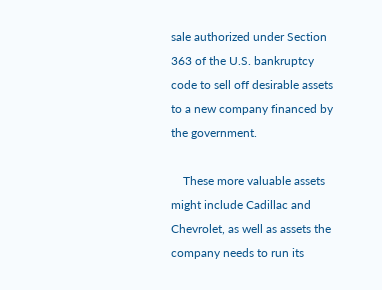sale authorized under Section 363 of the U.S. bankruptcy code to sell off desirable assets to a new company financed by the government.

    These more valuable assets might include Cadillac and Chevrolet, as well as assets the company needs to run its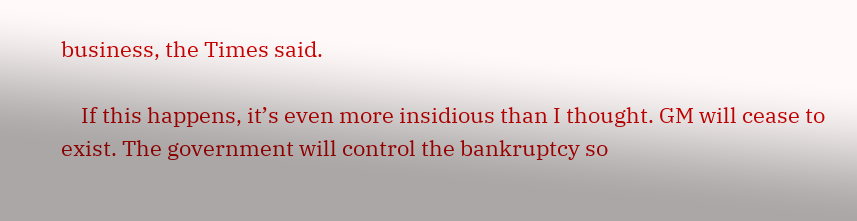business, the Times said.

    If this happens, it’s even more insidious than I thought. GM will cease to exist. The government will control the bankruptcy so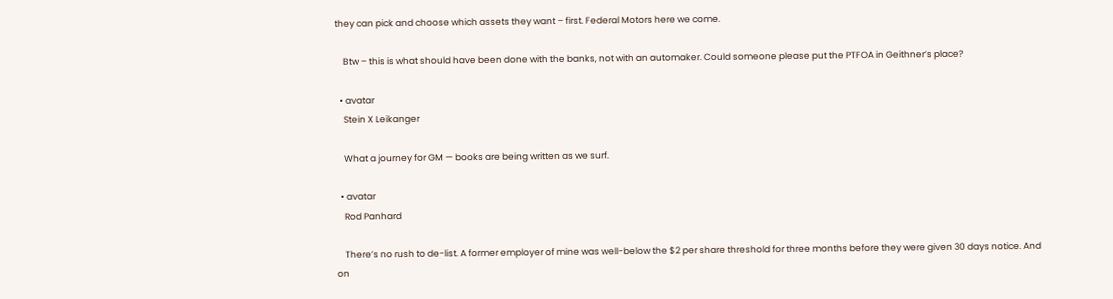they can pick and choose which assets they want – first. Federal Motors here we come.

    Btw – this is what should have been done with the banks, not with an automaker. Could someone please put the PTFOA in Geithner’s place?

  • avatar
    Stein X Leikanger

    What a journey for GM — books are being written as we surf.

  • avatar
    Rod Panhard

    There’s no rush to de-list. A former employer of mine was well-below the $2 per share threshold for three months before they were given 30 days notice. And on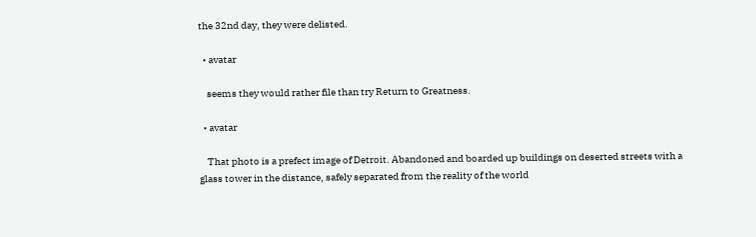the 32nd day, they were delisted.

  • avatar

    seems they would rather file than try Return to Greatness.

  • avatar

    That photo is a prefect image of Detroit. Abandoned and boarded up buildings on deserted streets with a glass tower in the distance, safely separated from the reality of the world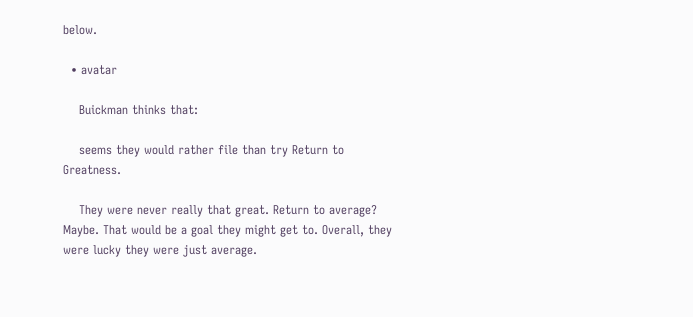below.

  • avatar

    Buickman thinks that:

    seems they would rather file than try Return to Greatness.

    They were never really that great. Return to average? Maybe. That would be a goal they might get to. Overall, they were lucky they were just average.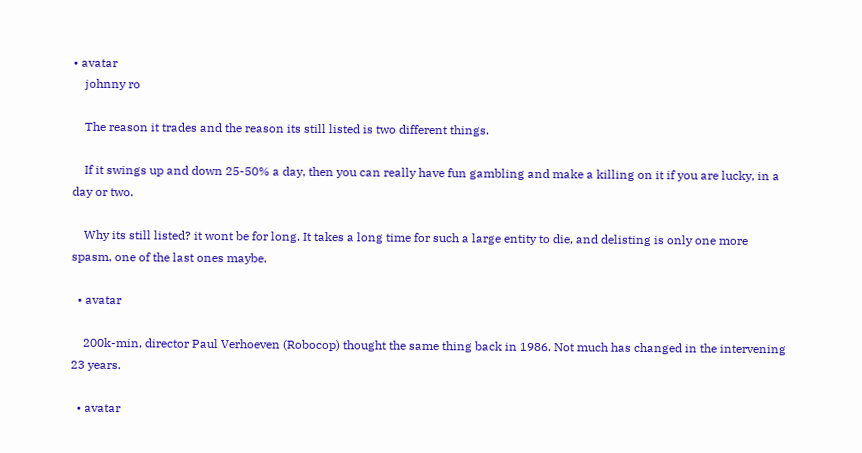• avatar
    johnny ro

    The reason it trades and the reason its still listed is two different things.

    If it swings up and down 25-50% a day, then you can really have fun gambling and make a killing on it if you are lucky, in a day or two.

    Why its still listed? it wont be for long. It takes a long time for such a large entity to die, and delisting is only one more spasm, one of the last ones maybe.

  • avatar

    200k-min, director Paul Verhoeven (Robocop) thought the same thing back in 1986. Not much has changed in the intervening 23 years.

  • avatar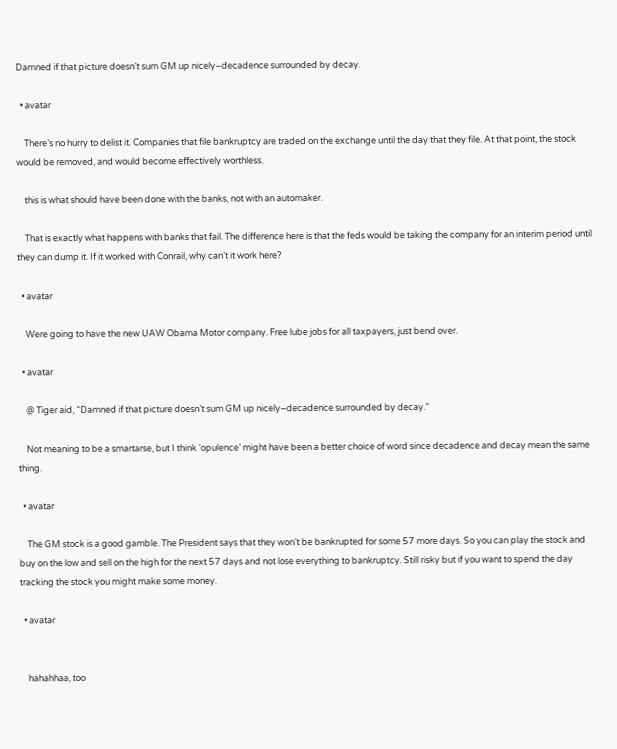Damned if that picture doesn’t sum GM up nicely–decadence surrounded by decay.

  • avatar

    There’s no hurry to delist it. Companies that file bankruptcy are traded on the exchange until the day that they file. At that point, the stock would be removed, and would become effectively worthless.

    this is what should have been done with the banks, not with an automaker.

    That is exactly what happens with banks that fail. The difference here is that the feds would be taking the company for an interim period until they can dump it. If it worked with Conrail, why can’t it work here?

  • avatar

    Were going to have the new UAW Obama Motor company. Free lube jobs for all taxpayers, just bend over.

  • avatar

    @ Tiger aid, “Damned if that picture doesn’t sum GM up nicely–decadence surrounded by decay.”

    Not meaning to be a smartarse, but I think ‘opulence’ might have been a better choice of word since decadence and decay mean the same thing.

  • avatar

    The GM stock is a good gamble. The President says that they won’t be bankrupted for some 57 more days. So you can play the stock and buy on the low and sell on the high for the next 57 days and not lose everything to bankruptcy. Still risky but if you want to spend the day tracking the stock you might make some money.

  • avatar


    hahahhaa, too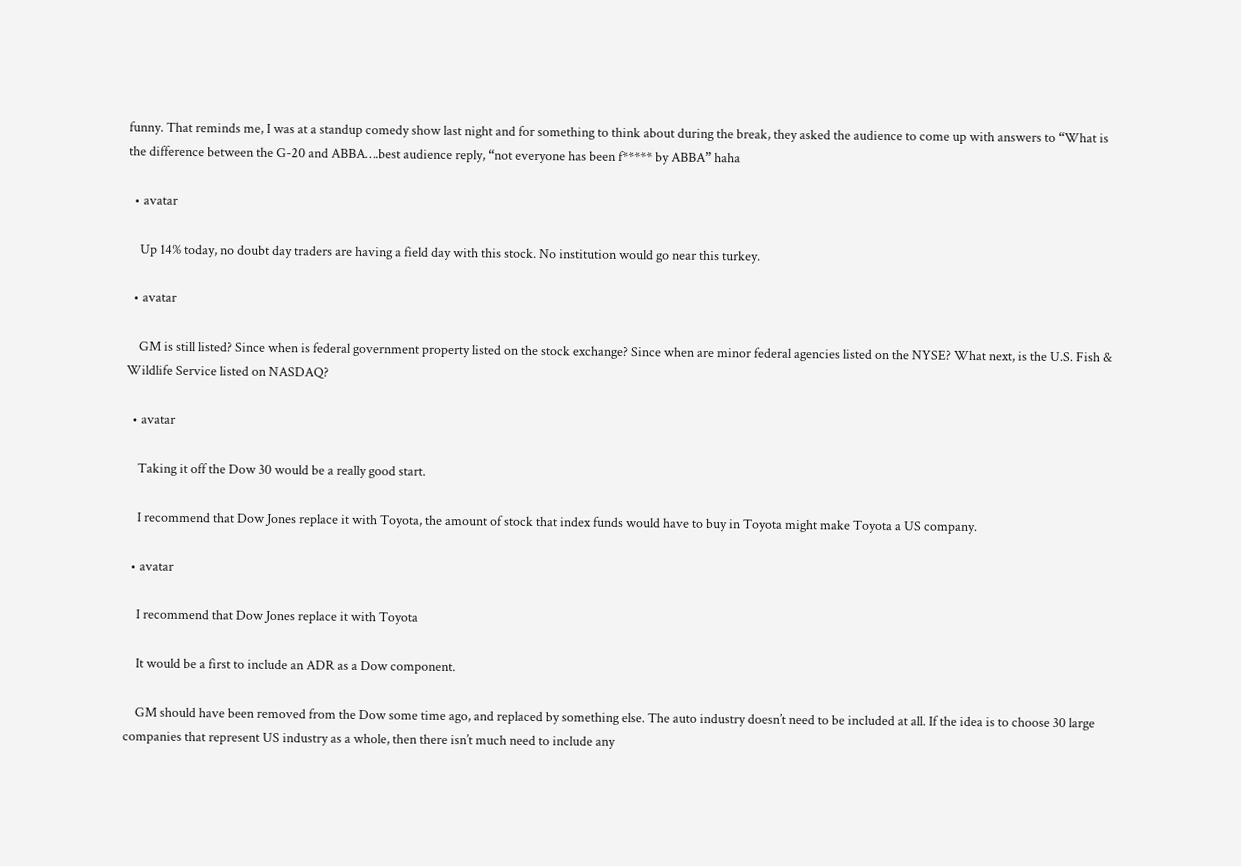funny. That reminds me, I was at a standup comedy show last night and for something to think about during the break, they asked the audience to come up with answers to “What is the difference between the G-20 and ABBA….best audience reply, “not everyone has been f***** by ABBA” haha

  • avatar

    Up 14% today, no doubt day traders are having a field day with this stock. No institution would go near this turkey.

  • avatar

    GM is still listed? Since when is federal government property listed on the stock exchange? Since when are minor federal agencies listed on the NYSE? What next, is the U.S. Fish & Wildlife Service listed on NASDAQ?

  • avatar

    Taking it off the Dow 30 would be a really good start.

    I recommend that Dow Jones replace it with Toyota, the amount of stock that index funds would have to buy in Toyota might make Toyota a US company.

  • avatar

    I recommend that Dow Jones replace it with Toyota

    It would be a first to include an ADR as a Dow component.

    GM should have been removed from the Dow some time ago, and replaced by something else. The auto industry doesn’t need to be included at all. If the idea is to choose 30 large companies that represent US industry as a whole, then there isn’t much need to include any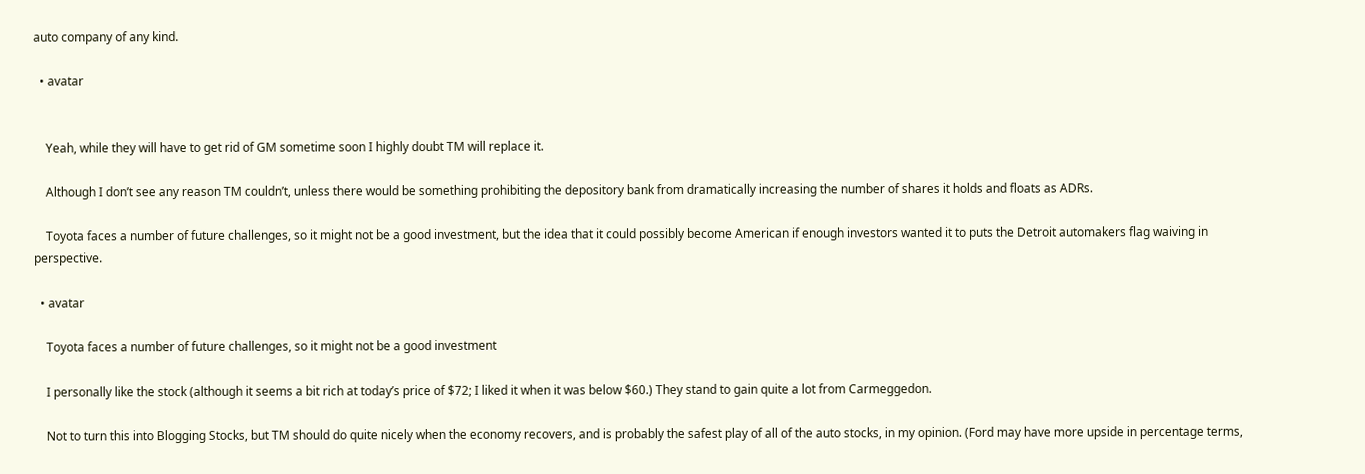auto company of any kind.

  • avatar


    Yeah, while they will have to get rid of GM sometime soon I highly doubt TM will replace it.

    Although I don’t see any reason TM couldn’t, unless there would be something prohibiting the depository bank from dramatically increasing the number of shares it holds and floats as ADRs.

    Toyota faces a number of future challenges, so it might not be a good investment, but the idea that it could possibly become American if enough investors wanted it to puts the Detroit automakers flag waiving in perspective.

  • avatar

    Toyota faces a number of future challenges, so it might not be a good investment

    I personally like the stock (although it seems a bit rich at today’s price of $72; I liked it when it was below $60.) They stand to gain quite a lot from Carmeggedon.

    Not to turn this into Blogging Stocks, but TM should do quite nicely when the economy recovers, and is probably the safest play of all of the auto stocks, in my opinion. (Ford may have more upside in percentage terms,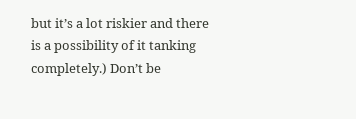but it’s a lot riskier and there is a possibility of it tanking completely.) Don’t be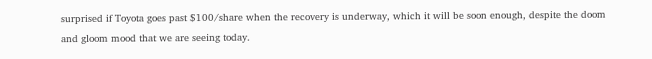surprised if Toyota goes past $100/share when the recovery is underway, which it will be soon enough, despite the doom and gloom mood that we are seeing today.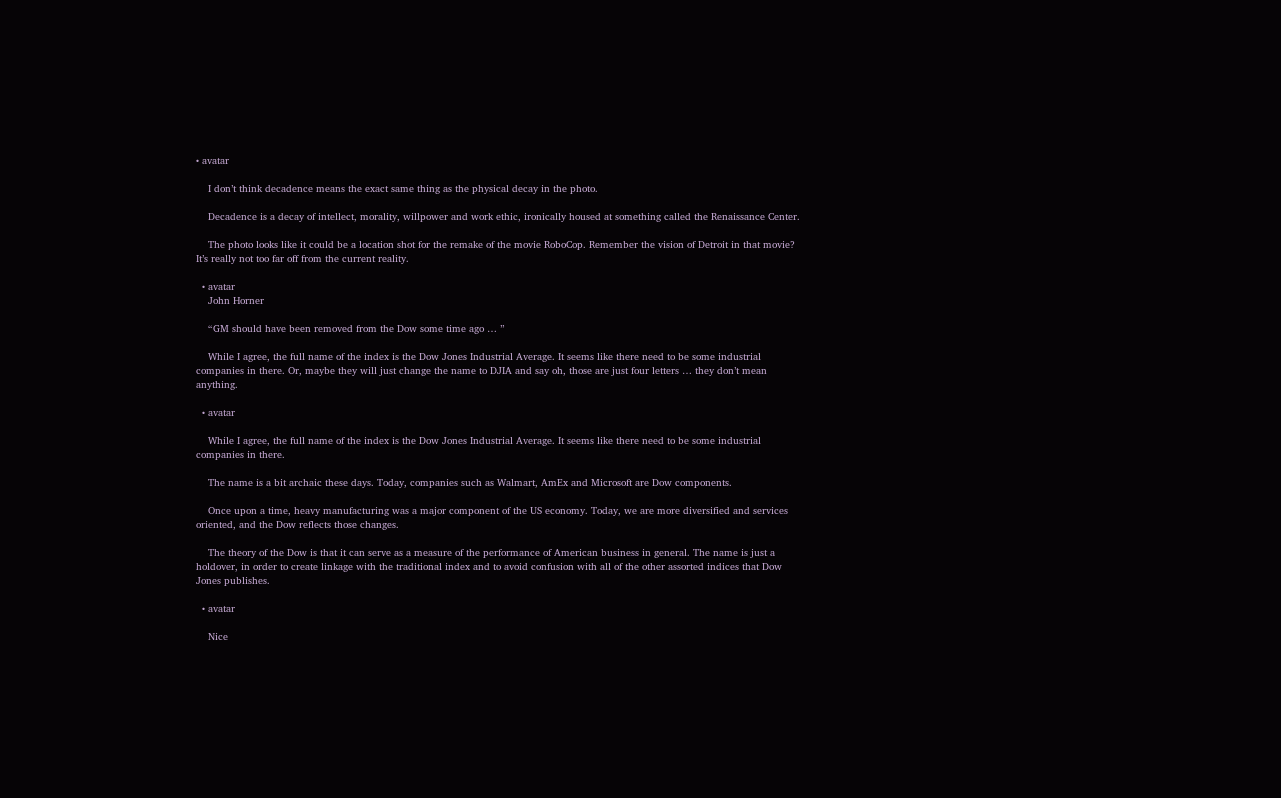• avatar

    I don’t think decadence means the exact same thing as the physical decay in the photo.

    Decadence is a decay of intellect, morality, willpower and work ethic, ironically housed at something called the Renaissance Center.

    The photo looks like it could be a location shot for the remake of the movie RoboCop. Remember the vision of Detroit in that movie? It’s really not too far off from the current reality.

  • avatar
    John Horner

    “GM should have been removed from the Dow some time ago … ”

    While I agree, the full name of the index is the Dow Jones Industrial Average. It seems like there need to be some industrial companies in there. Or, maybe they will just change the name to DJIA and say oh, those are just four letters … they don’t mean anything.

  • avatar

    While I agree, the full name of the index is the Dow Jones Industrial Average. It seems like there need to be some industrial companies in there.

    The name is a bit archaic these days. Today, companies such as Walmart, AmEx and Microsoft are Dow components.

    Once upon a time, heavy manufacturing was a major component of the US economy. Today, we are more diversified and services oriented, and the Dow reflects those changes.

    The theory of the Dow is that it can serve as a measure of the performance of American business in general. The name is just a holdover, in order to create linkage with the traditional index and to avoid confusion with all of the other assorted indices that Dow Jones publishes.

  • avatar

    Nice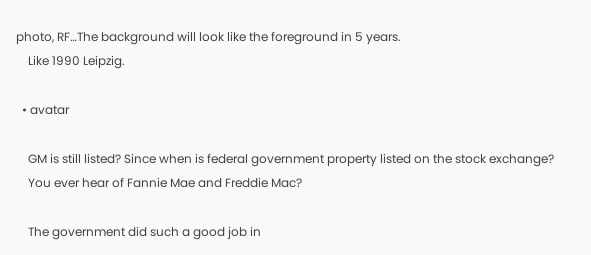photo, RF…The background will look like the foreground in 5 years.
    Like 1990 Leipzig.

  • avatar

    GM is still listed? Since when is federal government property listed on the stock exchange?
    You ever hear of Fannie Mae and Freddie Mac?

    The government did such a good job in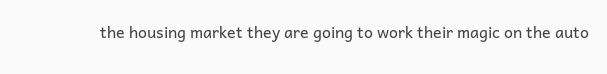the housing market they are going to work their magic on the auto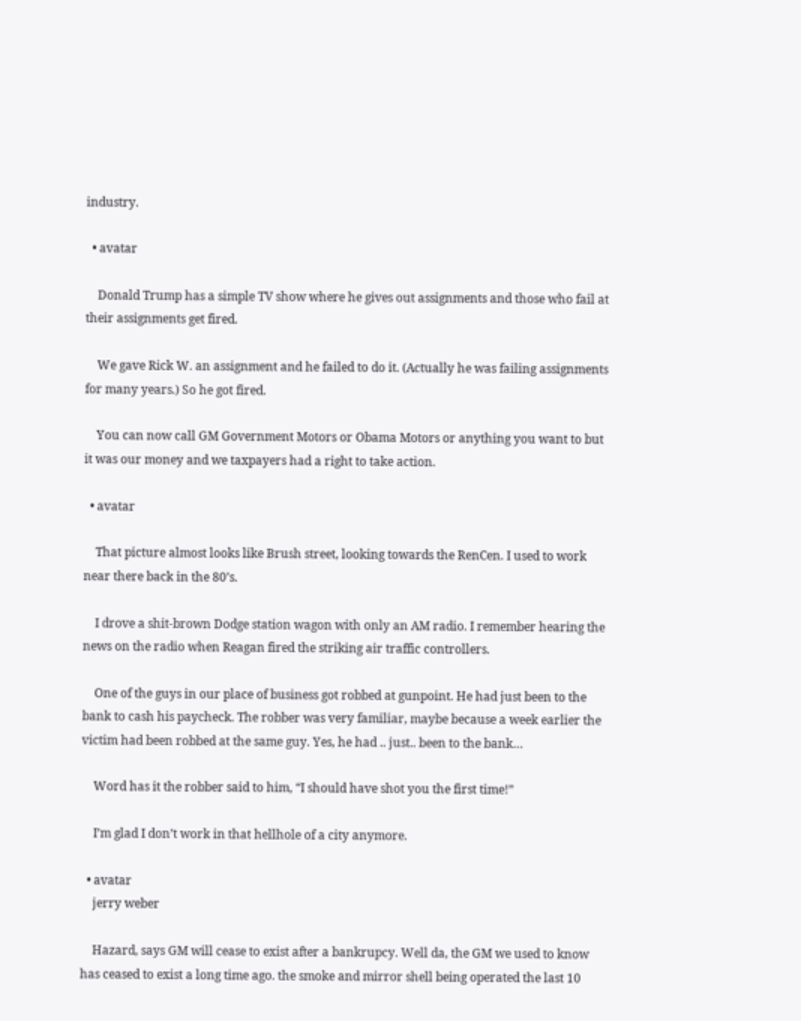industry.

  • avatar

    Donald Trump has a simple TV show where he gives out assignments and those who fail at their assignments get fired.

    We gave Rick W. an assignment and he failed to do it. (Actually he was failing assignments for many years.) So he got fired.

    You can now call GM Government Motors or Obama Motors or anything you want to but it was our money and we taxpayers had a right to take action.

  • avatar

    That picture almost looks like Brush street, looking towards the RenCen. I used to work near there back in the 80’s.

    I drove a shit-brown Dodge station wagon with only an AM radio. I remember hearing the news on the radio when Reagan fired the striking air traffic controllers.

    One of the guys in our place of business got robbed at gunpoint. He had just been to the bank to cash his paycheck. The robber was very familiar, maybe because a week earlier the victim had been robbed at the same guy. Yes, he had .. just.. been to the bank…

    Word has it the robber said to him, “I should have shot you the first time!”

    I’m glad I don’t work in that hellhole of a city anymore.

  • avatar
    jerry weber

    Hazard, says GM will cease to exist after a bankrupcy. Well da, the GM we used to know has ceased to exist a long time ago. the smoke and mirror shell being operated the last 10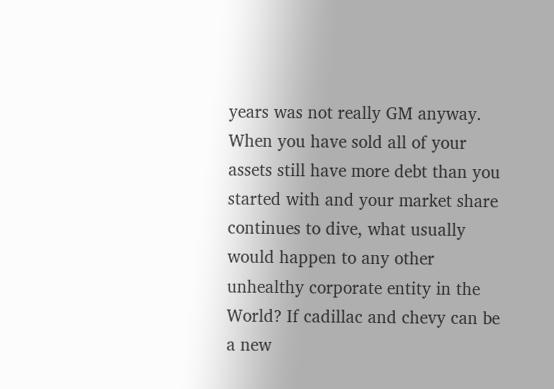years was not really GM anyway. When you have sold all of your assets still have more debt than you started with and your market share continues to dive, what usually would happen to any other unhealthy corporate entity in the World? If cadillac and chevy can be a new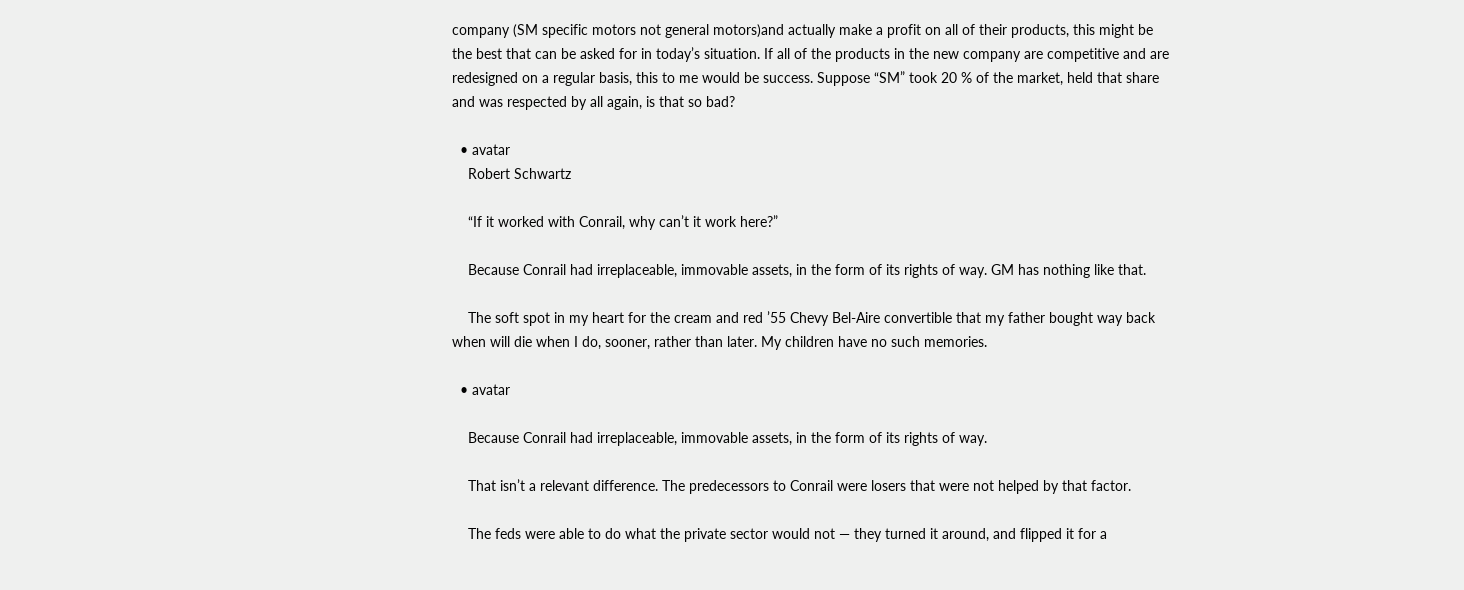company (SM specific motors not general motors)and actually make a profit on all of their products, this might be the best that can be asked for in today’s situation. If all of the products in the new company are competitive and are redesigned on a regular basis, this to me would be success. Suppose “SM” took 20 % of the market, held that share and was respected by all again, is that so bad?

  • avatar
    Robert Schwartz

    “If it worked with Conrail, why can’t it work here?”

    Because Conrail had irreplaceable, immovable assets, in the form of its rights of way. GM has nothing like that.

    The soft spot in my heart for the cream and red ’55 Chevy Bel-Aire convertible that my father bought way back when will die when I do, sooner, rather than later. My children have no such memories.

  • avatar

    Because Conrail had irreplaceable, immovable assets, in the form of its rights of way.

    That isn’t a relevant difference. The predecessors to Conrail were losers that were not helped by that factor.

    The feds were able to do what the private sector would not — they turned it around, and flipped it for a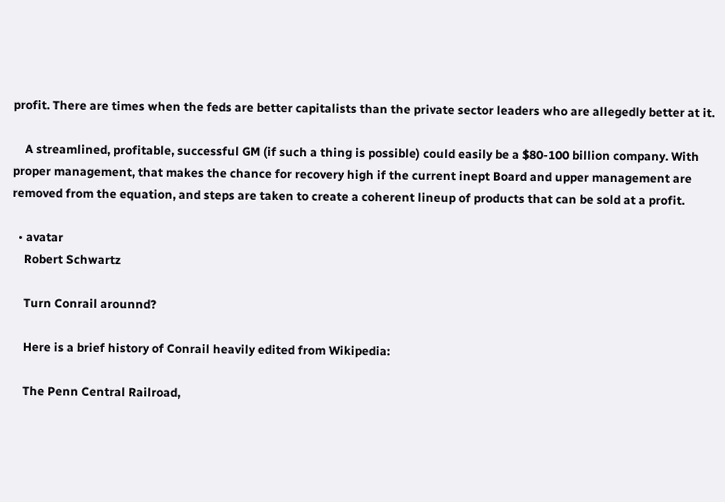profit. There are times when the feds are better capitalists than the private sector leaders who are allegedly better at it.

    A streamlined, profitable, successful GM (if such a thing is possible) could easily be a $80-100 billion company. With proper management, that makes the chance for recovery high if the current inept Board and upper management are removed from the equation, and steps are taken to create a coherent lineup of products that can be sold at a profit.

  • avatar
    Robert Schwartz

    Turn Conrail arounnd?

    Here is a brief history of Conrail heavily edited from Wikipedia:

    The Penn Central Railroad,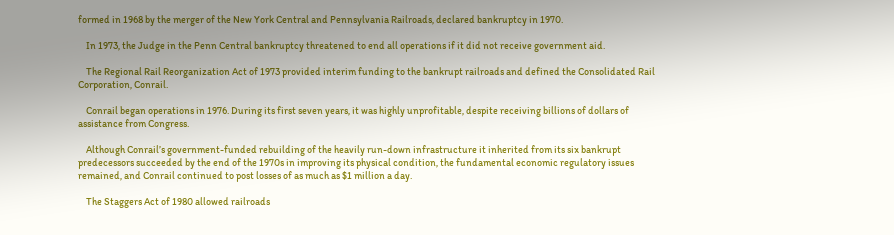formed in 1968 by the merger of the New York Central and Pennsylvania Railroads, declared bankruptcy in 1970.

    In 1973, the Judge in the Penn Central bankruptcy threatened to end all operations if it did not receive government aid.

    The Regional Rail Reorganization Act of 1973 provided interim funding to the bankrupt railroads and defined the Consolidated Rail Corporation, Conrail.

    Conrail began operations in 1976. During its first seven years, it was highly unprofitable, despite receiving billions of dollars of assistance from Congress.

    Although Conrail’s government-funded rebuilding of the heavily run-down infrastructure it inherited from its six bankrupt predecessors succeeded by the end of the 1970s in improving its physical condition, the fundamental economic regulatory issues remained, and Conrail continued to post losses of as much as $1 million a day.

    The Staggers Act of 1980 allowed railroads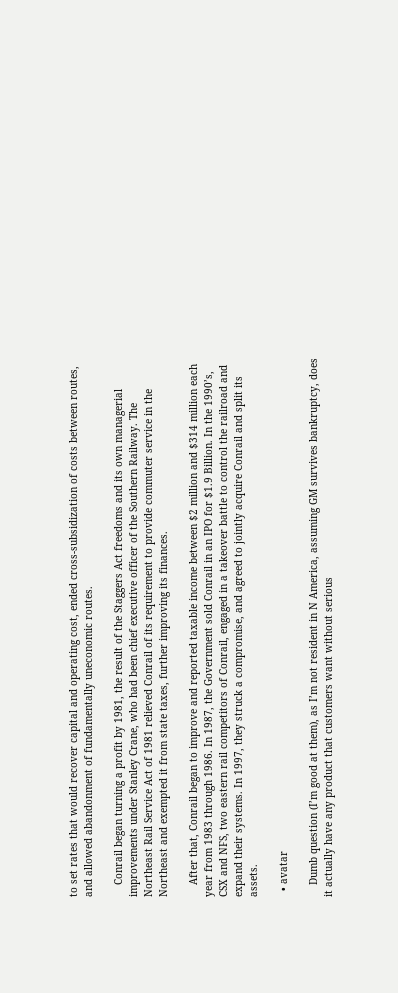to set rates that would recover capital and operating cost, ended cross-subsidization of costs between routes, and allowed abandonment of fundamentally uneconomic routes.

    Conrail began turning a profit by 1981, the result of the Staggers Act freedoms and its own managerial improvements under Stanley Crane, who had been chief executive officer of the Southern Railway. The Northeast Rail Service Act of 1981 relieved Conrail of its requirement to provide commuter service in the Northeast and exempted it from state taxes, further improving its finances.

    After that, Conrail began to improve and reported taxable income between $2 million and $314 million each year from 1983 through 1986. In 1987, the Government sold Conrail in an IPO for $1.9 Billion. In the 1990’s, CSX and NFS, two eastern rail competitors of Conrail, engaged in a takeover battle to control the railroad and expand their systems. In 1997, they struck a compromise, and agreed to jointly acquire Conrail and split its assets.

  • avatar

    Dumb question (I’m good at them), as I’m not resident in N America, assuming GM survives bankruptcy, does it actually have any product that customers want without serious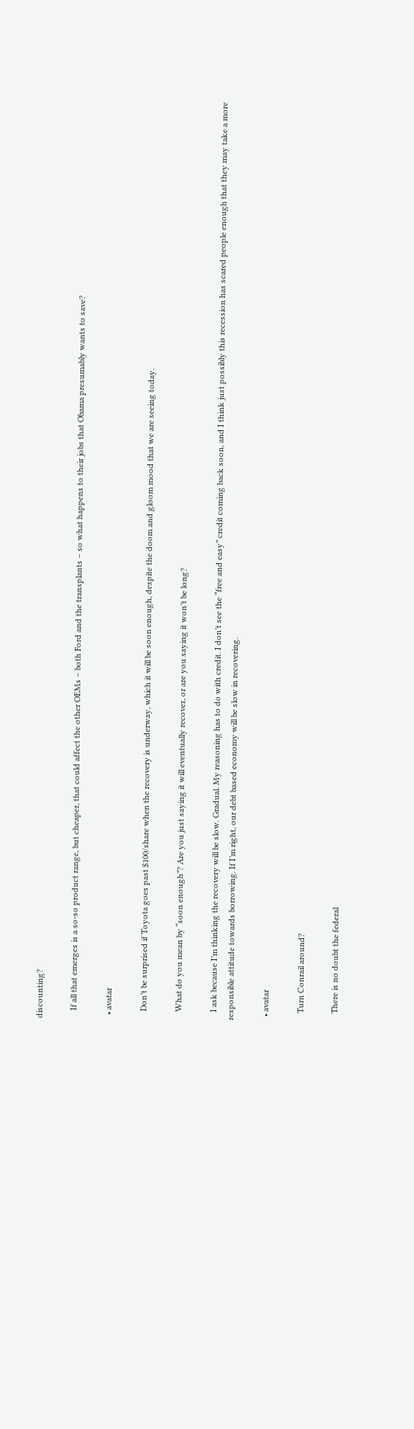discounting?

    If all that emerges is a so-so product range, but cheaper, that could affect the other OEMs – both Ford and the transplants – so what happens to their jobs that Obama presumably wants to save?

  • avatar

    Don’t be surprised if Toyota goes past $100/share when the recovery is underway, which it will be soon enough, despite the doom and gloom mood that we are seeing today.

    What do you mean by “soon enough”? Are you just saying it will eventually recover, or are you saying it won’t be long?

    I ask because I’m thinking the recovery will be slow. Gradual. My reasoning has to do with credit. I don’t see the “free and easy” credit coming back soon, and I think just possibly this recession has scared people enough that they may take a more responsible attitude towards borrowing. If I’m right, our debt based economy will be slow in recovering.

  • avatar

    Turn Conrail around?

    There is no doubt the federal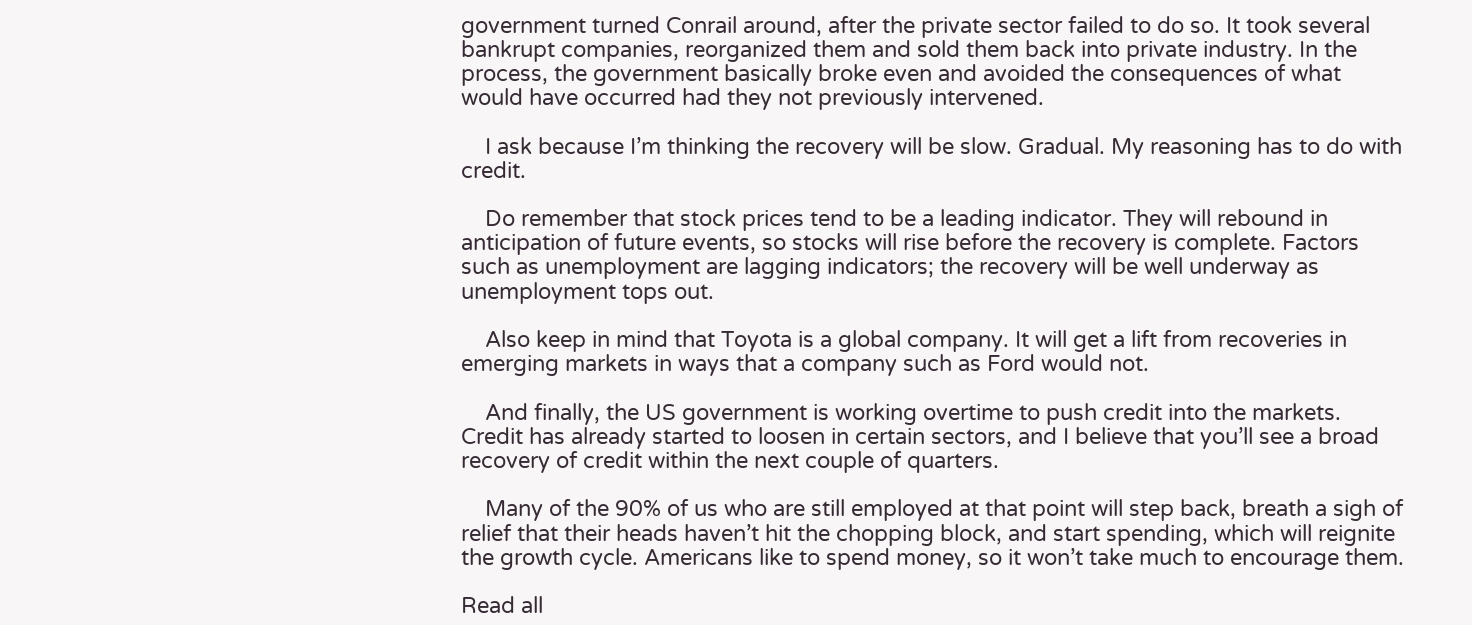government turned Conrail around, after the private sector failed to do so. It took several bankrupt companies, reorganized them and sold them back into private industry. In the process, the government basically broke even and avoided the consequences of what would have occurred had they not previously intervened.

    I ask because I’m thinking the recovery will be slow. Gradual. My reasoning has to do with credit.

    Do remember that stock prices tend to be a leading indicator. They will rebound in anticipation of future events, so stocks will rise before the recovery is complete. Factors such as unemployment are lagging indicators; the recovery will be well underway as unemployment tops out.

    Also keep in mind that Toyota is a global company. It will get a lift from recoveries in emerging markets in ways that a company such as Ford would not.

    And finally, the US government is working overtime to push credit into the markets. Credit has already started to loosen in certain sectors, and I believe that you’ll see a broad recovery of credit within the next couple of quarters.

    Many of the 90% of us who are still employed at that point will step back, breath a sigh of relief that their heads haven’t hit the chopping block, and start spending, which will reignite the growth cycle. Americans like to spend money, so it won’t take much to encourage them.

Read all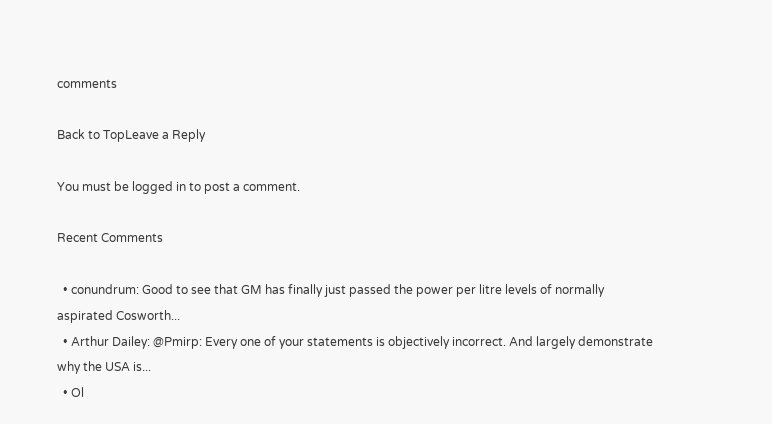comments

Back to TopLeave a Reply

You must be logged in to post a comment.

Recent Comments

  • conundrum: Good to see that GM has finally just passed the power per litre levels of normally aspirated Cosworth...
  • Arthur Dailey: @Pmirp: Every one of your statements is objectively incorrect. And largely demonstrate why the USA is...
  • Ol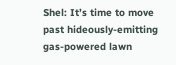Shel: It’s time to move past hideously-emitting gas-powered lawn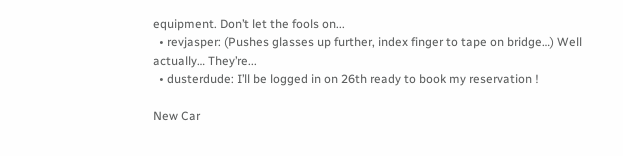equipment. Don’t let the fools on...
  • revjasper: (Pushes glasses up further, index finger to tape on bridge…) Well actually… They’re...
  • dusterdude: I’ll be logged in on 26th ready to book my reservation !

New Car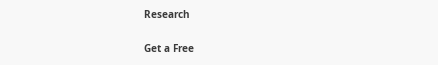Research

Get a Free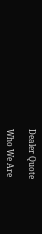Dealer Quote

Who We Are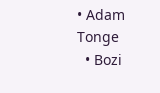• Adam Tonge
  • Bozi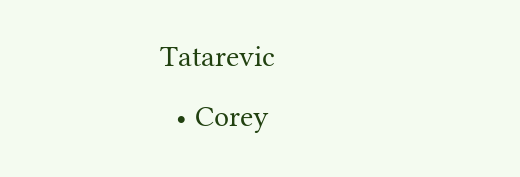Tatarevic
  • Corey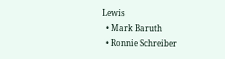Lewis
  • Mark Baruth
  • Ronnie Schreiber